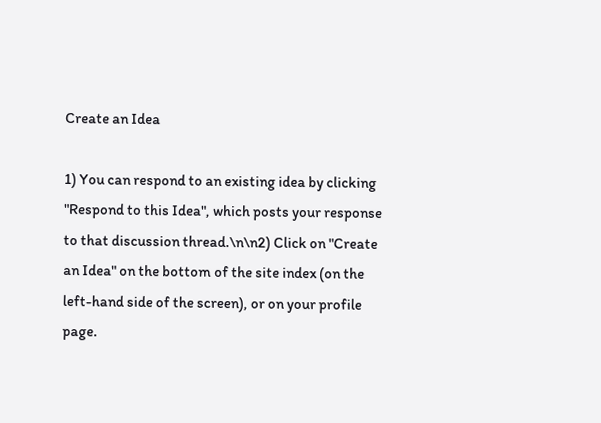Create an Idea

1) You can respond to an existing idea by clicking "Respond to this Idea", which posts your response to that discussion thread.\n\n2) Click on "Create an Idea" on the bottom of the site index (on the left-hand side of the screen), or on your profile page.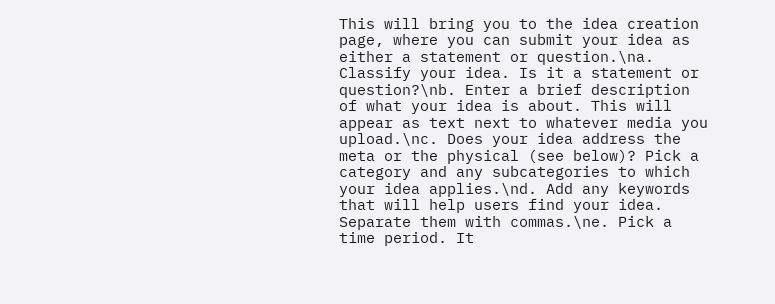This will bring you to the idea creation page, where you can submit your idea as either a statement or question.\na. Classify your idea. Is it a statement or question?\nb. Enter a brief description of what your idea is about. This will appear as text next to whatever media you upload.\nc. Does your idea address the meta or the physical (see below)? Pick a category and any subcategories to which your idea applies.\nd. Add any keywords that will help users find your idea. Separate them with commas.\ne. Pick a time period. It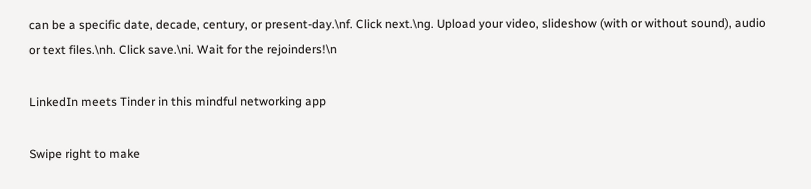can be a specific date, decade, century, or present-day.\nf. Click next.\ng. Upload your video, slideshow (with or without sound), audio or text files.\nh. Click save.\ni. Wait for the rejoinders!\n

LinkedIn meets Tinder in this mindful networking app

Swipe right to make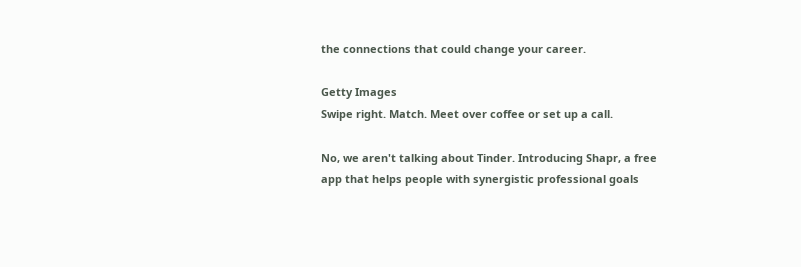the connections that could change your career.

Getty Images
Swipe right. Match. Meet over coffee or set up a call.

No, we aren't talking about Tinder. Introducing Shapr, a free app that helps people with synergistic professional goals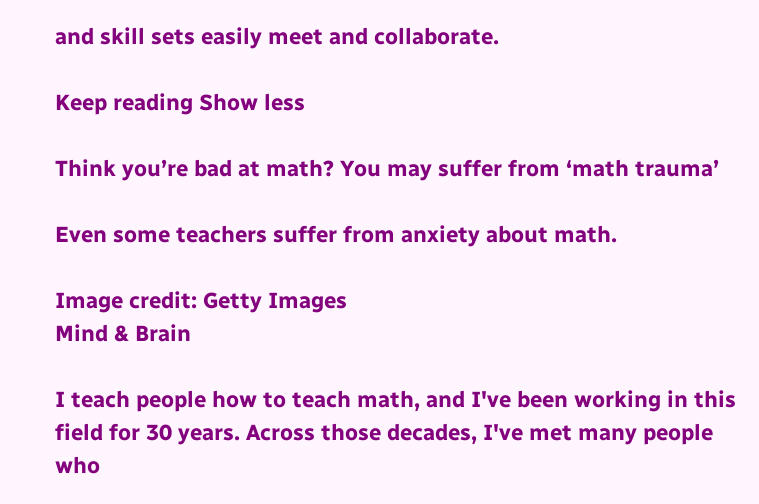and skill sets easily meet and collaborate.

Keep reading Show less

Think you’re bad at math? You may suffer from ‘math trauma’

Even some teachers suffer from anxiety about math.

Image credit: Getty Images
Mind & Brain

I teach people how to teach math, and I've been working in this field for 30 years. Across those decades, I've met many people who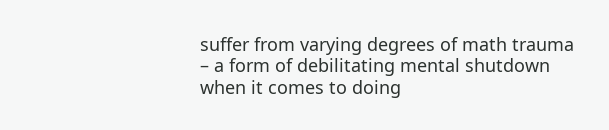suffer from varying degrees of math trauma – a form of debilitating mental shutdown when it comes to doing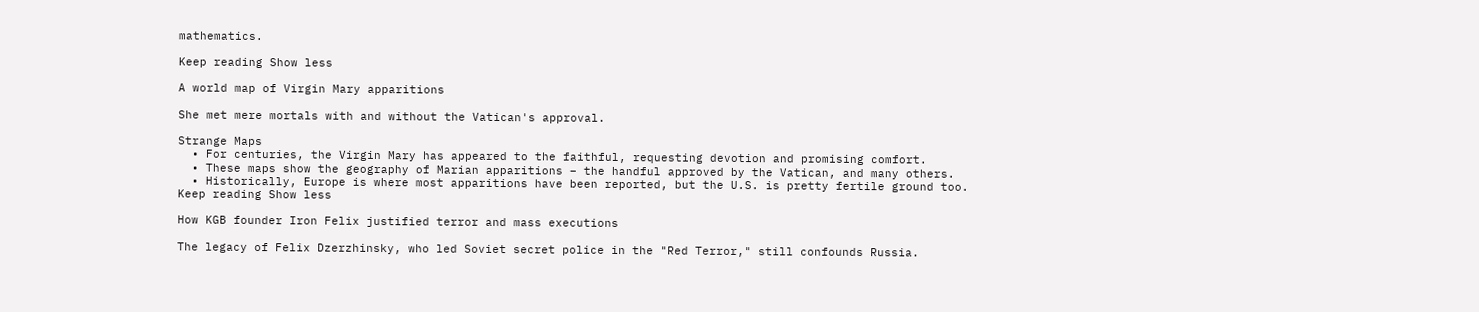mathematics.

Keep reading Show less

A world map of Virgin Mary apparitions

She met mere mortals with and without the Vatican's approval.

Strange Maps
  • For centuries, the Virgin Mary has appeared to the faithful, requesting devotion and promising comfort.
  • These maps show the geography of Marian apparitions – the handful approved by the Vatican, and many others.
  • Historically, Europe is where most apparitions have been reported, but the U.S. is pretty fertile ground too.
Keep reading Show less

How KGB founder Iron Felix justified terror and mass executions

The legacy of Felix Dzerzhinsky, who led Soviet secret police in the "Red Terror," still confounds Russia.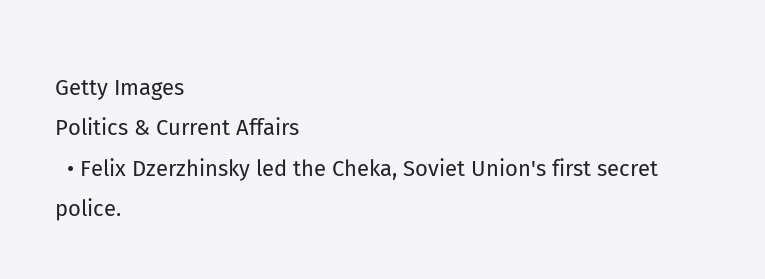Getty Images
Politics & Current Affairs
  • Felix Dzerzhinsky led the Cheka, Soviet Union's first secret police.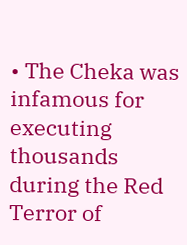• The Cheka was infamous for executing thousands during the Red Terror of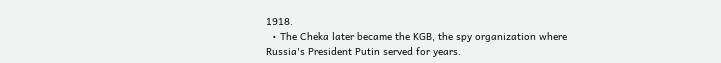1918.
  • The Cheka later became the KGB, the spy organization where Russia's President Putin served for years.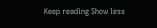Keep reading Show less